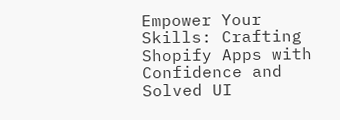Empower Your Skills: Crafting Shopify Apps with Confidence and Solved UI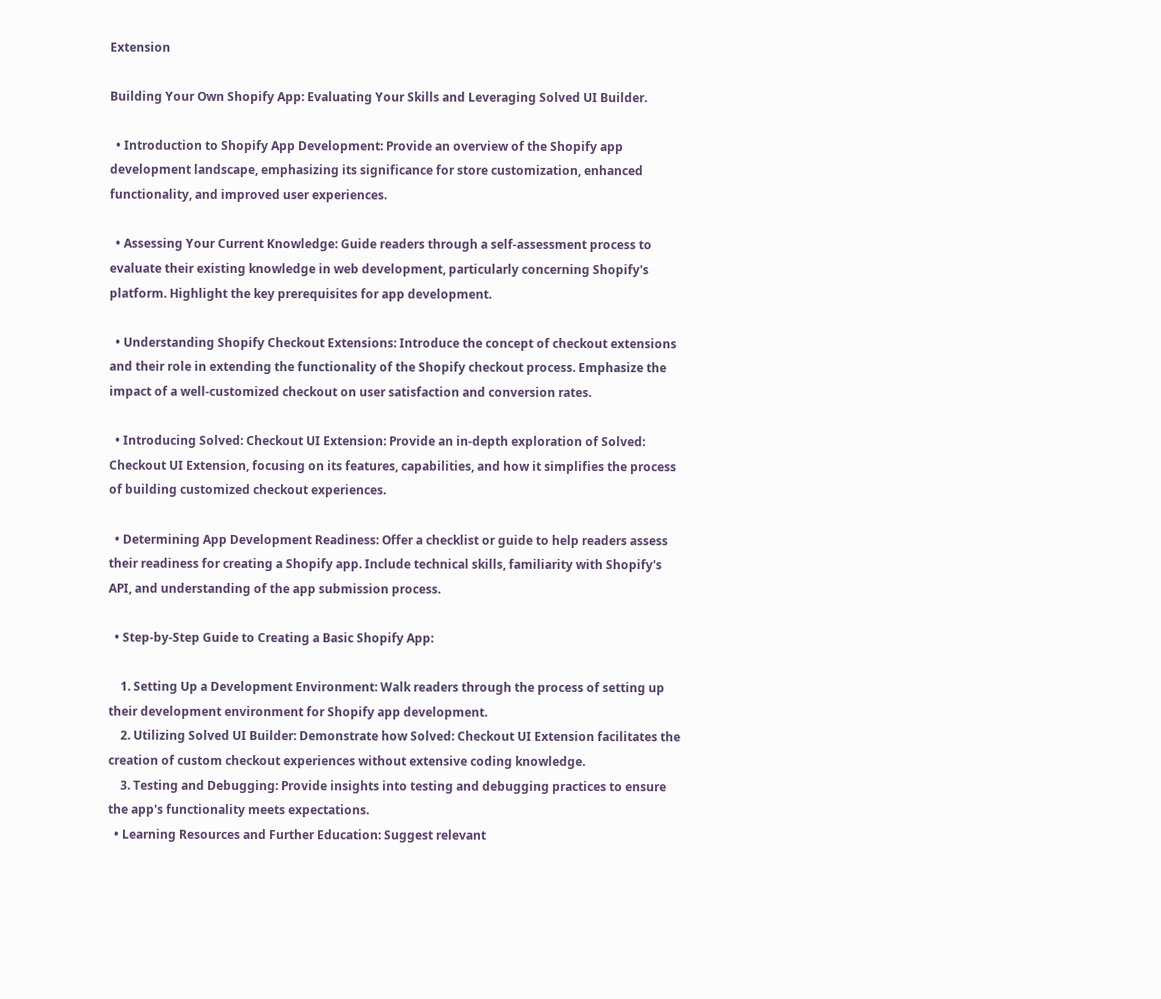Extension

Building Your Own Shopify App: Evaluating Your Skills and Leveraging Solved UI Builder.

  • Introduction to Shopify App Development: Provide an overview of the Shopify app development landscape, emphasizing its significance for store customization, enhanced functionality, and improved user experiences.

  • Assessing Your Current Knowledge: Guide readers through a self-assessment process to evaluate their existing knowledge in web development, particularly concerning Shopify's platform. Highlight the key prerequisites for app development.

  • Understanding Shopify Checkout Extensions: Introduce the concept of checkout extensions and their role in extending the functionality of the Shopify checkout process. Emphasize the impact of a well-customized checkout on user satisfaction and conversion rates.

  • Introducing Solved: Checkout UI Extension: Provide an in-depth exploration of Solved: Checkout UI Extension, focusing on its features, capabilities, and how it simplifies the process of building customized checkout experiences.

  • Determining App Development Readiness: Offer a checklist or guide to help readers assess their readiness for creating a Shopify app. Include technical skills, familiarity with Shopify's API, and understanding of the app submission process.

  • Step-by-Step Guide to Creating a Basic Shopify App:

    1. Setting Up a Development Environment: Walk readers through the process of setting up their development environment for Shopify app development.
    2. Utilizing Solved UI Builder: Demonstrate how Solved: Checkout UI Extension facilitates the creation of custom checkout experiences without extensive coding knowledge.
    3. Testing and Debugging: Provide insights into testing and debugging practices to ensure the app's functionality meets expectations.
  • Learning Resources and Further Education: Suggest relevant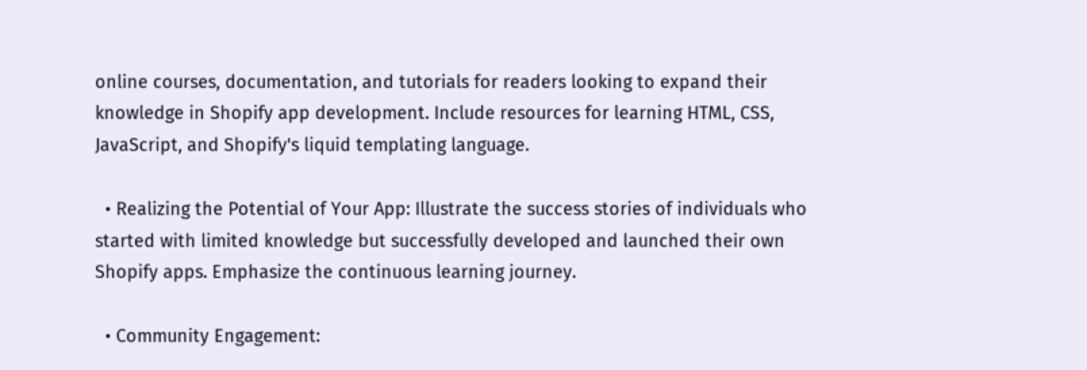online courses, documentation, and tutorials for readers looking to expand their knowledge in Shopify app development. Include resources for learning HTML, CSS, JavaScript, and Shopify's liquid templating language.

  • Realizing the Potential of Your App: Illustrate the success stories of individuals who started with limited knowledge but successfully developed and launched their own Shopify apps. Emphasize the continuous learning journey.

  • Community Engagement: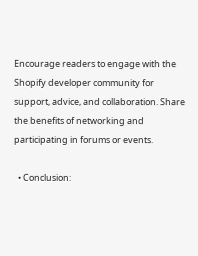Encourage readers to engage with the Shopify developer community for support, advice, and collaboration. Share the benefits of networking and participating in forums or events.

  • Conclusion: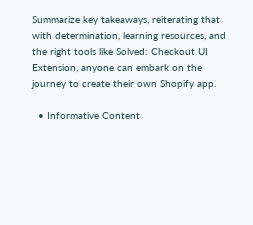Summarize key takeaways, reiterating that with determination, learning resources, and the right tools like Solved: Checkout UI Extension, anyone can embark on the journey to create their own Shopify app.

  • Informative Content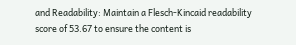and Readability: Maintain a Flesch-Kincaid readability score of 53.67 to ensure the content is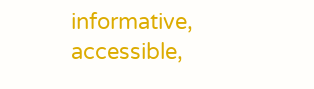informative, accessible,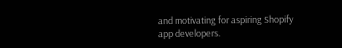and motivating for aspiring Shopify app developers.